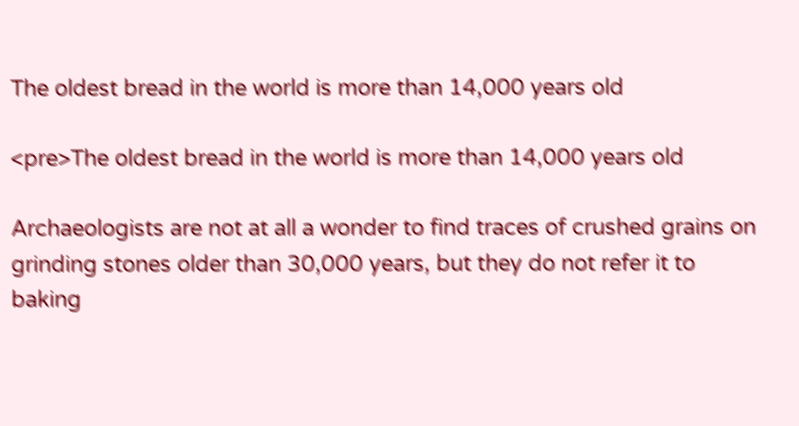The oldest bread in the world is more than 14,000 years old

<pre>The oldest bread in the world is more than 14,000 years old

Archaeologists are not at all a wonder to find traces of crushed grains on grinding stones older than 30,000 years, but they do not refer it to baking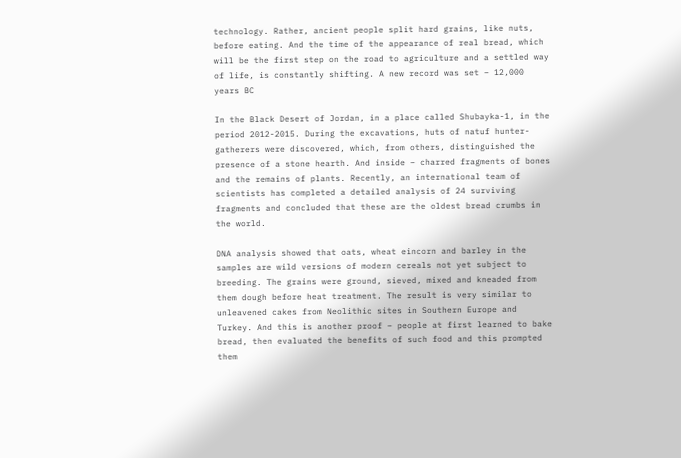technology. Rather, ancient people split hard grains, like nuts, before eating. And the time of the appearance of real bread, which will be the first step on the road to agriculture and a settled way of life, is constantly shifting. A new record was set – 12,000 years BC

In the Black Desert of Jordan, in a place called Shubayka-1, in the period 2012-2015. During the excavations, huts of natuf hunter-gatherers were discovered, which, from others, distinguished the presence of a stone hearth. And inside – charred fragments of bones and the remains of plants. Recently, an international team of scientists has completed a detailed analysis of 24 surviving fragments and concluded that these are the oldest bread crumbs in the world.

DNA analysis showed that oats, wheat eincorn and barley in the samples are wild versions of modern cereals not yet subject to breeding. The grains were ground, sieved, mixed and kneaded from them dough before heat treatment. The result is very similar to unleavened cakes from Neolithic sites in Southern Europe and Turkey. And this is another proof – people at first learned to bake bread, then evaluated the benefits of such food and this prompted them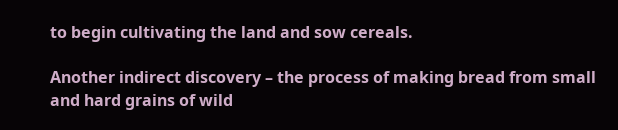to begin cultivating the land and sow cereals.

Another indirect discovery – the process of making bread from small and hard grains of wild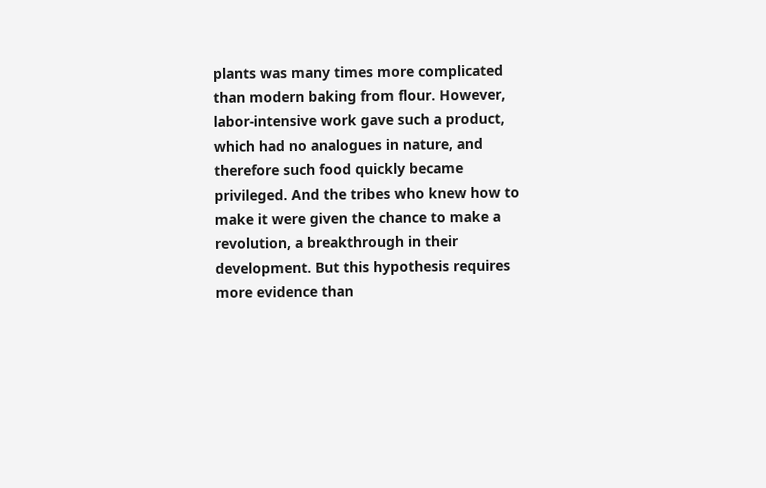plants was many times more complicated than modern baking from flour. However, labor-intensive work gave such a product, which had no analogues in nature, and therefore such food quickly became privileged. And the tribes who knew how to make it were given the chance to make a revolution, a breakthrough in their development. But this hypothesis requires more evidence than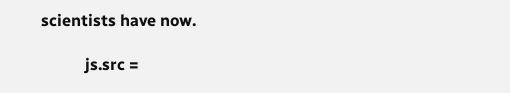scientists have now.

           js.src =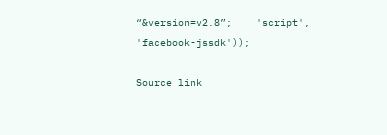“&version=v2.8”;    'script', 'facebook-jssdk'));

Source link